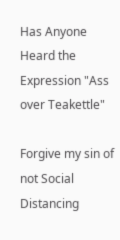Has Anyone Heard the Expression "Ass over Teakettle"

Forgive my sin of not Social Distancing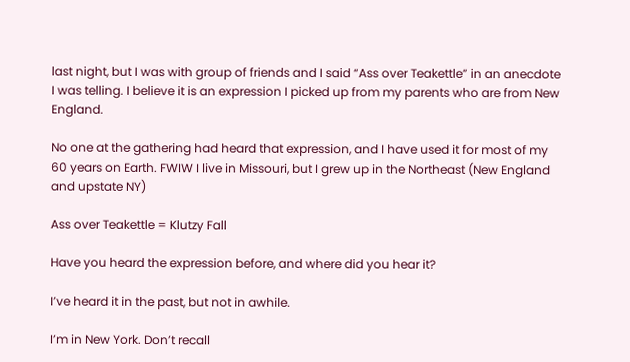last night, but I was with group of friends and I said “Ass over Teakettle” in an anecdote I was telling. I believe it is an expression I picked up from my parents who are from New England.

No one at the gathering had heard that expression, and I have used it for most of my 60 years on Earth. FWIW I live in Missouri, but I grew up in the Northeast (New England and upstate NY)

Ass over Teakettle = Klutzy Fall

Have you heard the expression before, and where did you hear it?

I’ve heard it in the past, but not in awhile.

I’m in New York. Don’t recall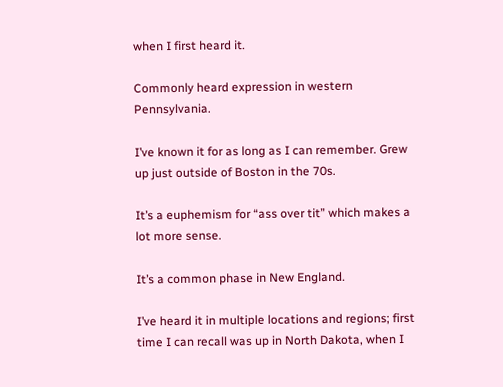when I first heard it.

Commonly heard expression in western Pennsylvania.

I’ve known it for as long as I can remember. Grew up just outside of Boston in the 70s.

It’s a euphemism for “ass over tit” which makes a lot more sense.

It’s a common phase in New England.

I’ve heard it in multiple locations and regions; first time I can recall was up in North Dakota, when I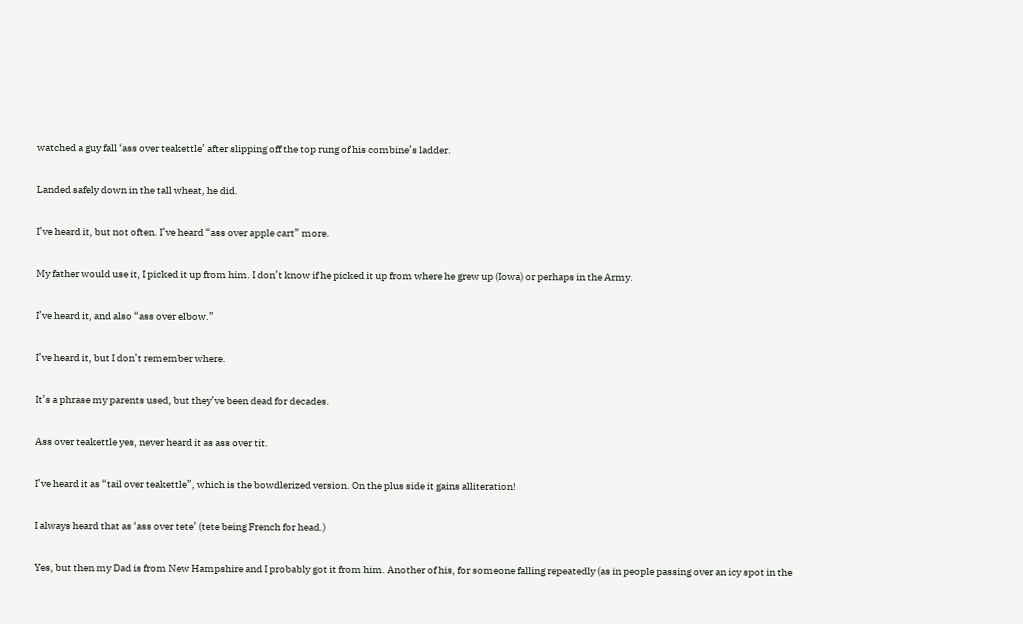watched a guy fall ‘ass over teakettle’ after slipping off the top rung of his combine’s ladder.

Landed safely down in the tall wheat, he did.

I’ve heard it, but not often. I’ve heard “ass over apple cart” more.

My father would use it, I picked it up from him. I don’t know if he picked it up from where he grew up (Iowa) or perhaps in the Army.

I’ve heard it, and also “ass over elbow.”

I’ve heard it, but I don’t remember where.

It’s a phrase my parents used, but they’ve been dead for decades.

Ass over teakettle yes, never heard it as ass over tit.

I’ve heard it as “tail over teakettle”, which is the bowdlerized version. On the plus side it gains alliteration!

I always heard that as ‘ass over tete’ (tete being French for head.)

Yes, but then my Dad is from New Hampshire and I probably got it from him. Another of his, for someone falling repeatedly (as in people passing over an icy spot in the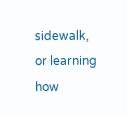sidewalk, or learning how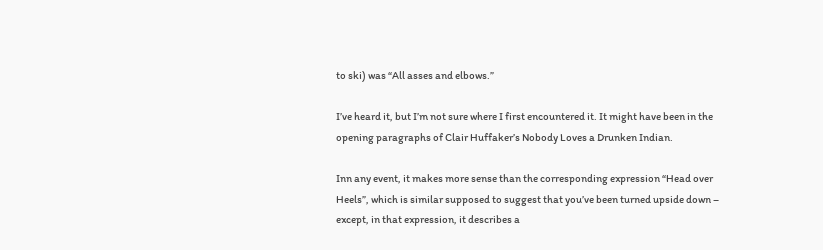to ski) was “All asses and elbows.”

I’ve heard it, but I’m not sure where I first encountered it. It might have been in the opening paragraphs of Clair Huffaker’s Nobody Loves a Drunken Indian.

Inn any event, it makes more sense than the corresponding expression “Head over Heels”, which is similar supposed to suggest that you’ve been turned upside down – except, in that expression, it describes a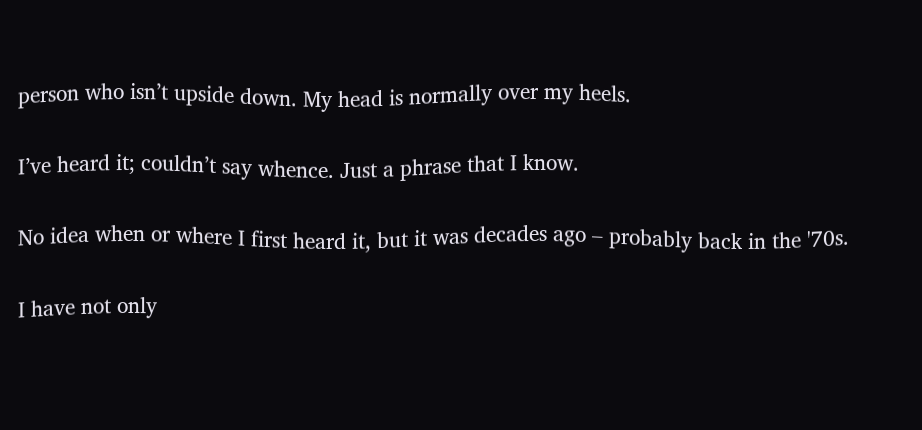person who isn’t upside down. My head is normally over my heels.

I’ve heard it; couldn’t say whence. Just a phrase that I know.

No idea when or where I first heard it, but it was decades ago – probably back in the '70s.

I have not only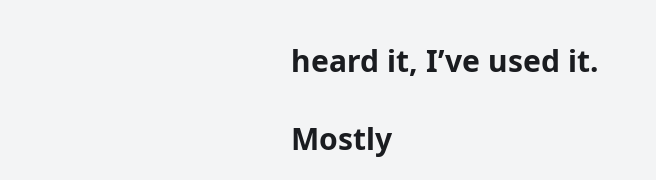heard it, I’ve used it.

Mostly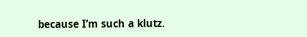because I’m such a klutz.